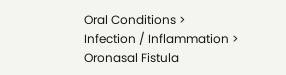Oral Conditions > Infection / Inflammation > Oronasal Fistula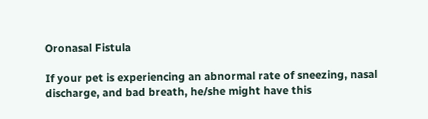Oronasal Fistula

If your pet is experiencing an abnormal rate of sneezing, nasal discharge, and bad breath, he/she might have this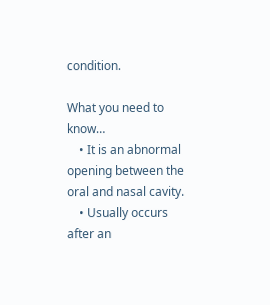condition.

What you need to know…
    • It is an abnormal opening between the oral and nasal cavity.
    • Usually occurs after an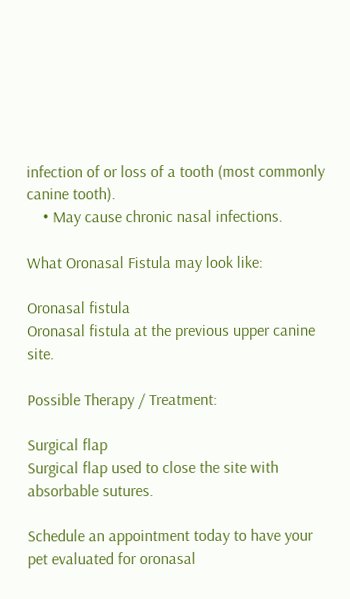infection of or loss of a tooth (most commonly canine tooth).
    • May cause chronic nasal infections.

What Oronasal Fistula may look like:

Oronasal fistula
Oronasal fistula at the previous upper canine site.

Possible Therapy / Treatment:

Surgical flap
Surgical flap used to close the site with absorbable sutures.

Schedule an appointment today to have your pet evaluated for oronasal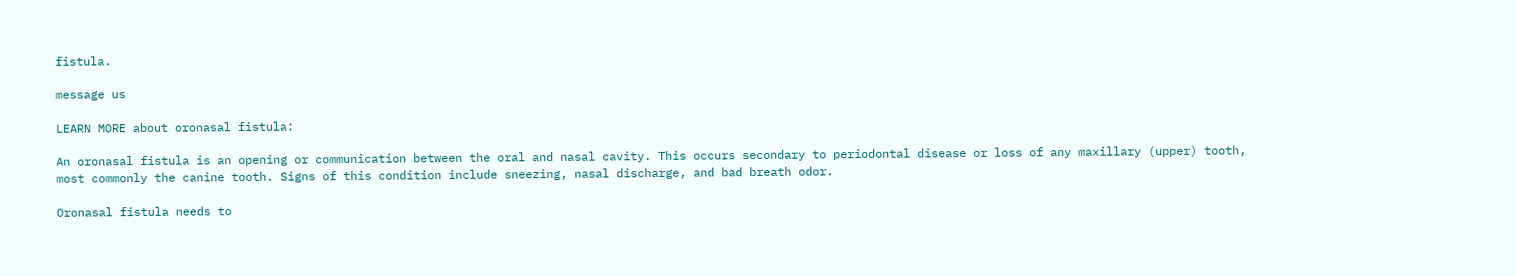fistula.

message us

LEARN MORE about oronasal fistula:

An oronasal fistula is an opening or communication between the oral and nasal cavity. This occurs secondary to periodontal disease or loss of any maxillary (upper) tooth, most commonly the canine tooth. Signs of this condition include sneezing, nasal discharge, and bad breath odor.

Oronasal fistula needs to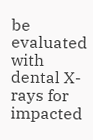be evaluated with dental X-rays for impacted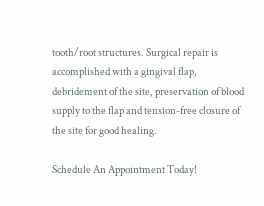tooth/root structures. Surgical repair is accomplished with a gingival flap, debridement of the site, preservation of blood supply to the flap and tension-free closure of the site for good healing.

Schedule An Appointment Today!